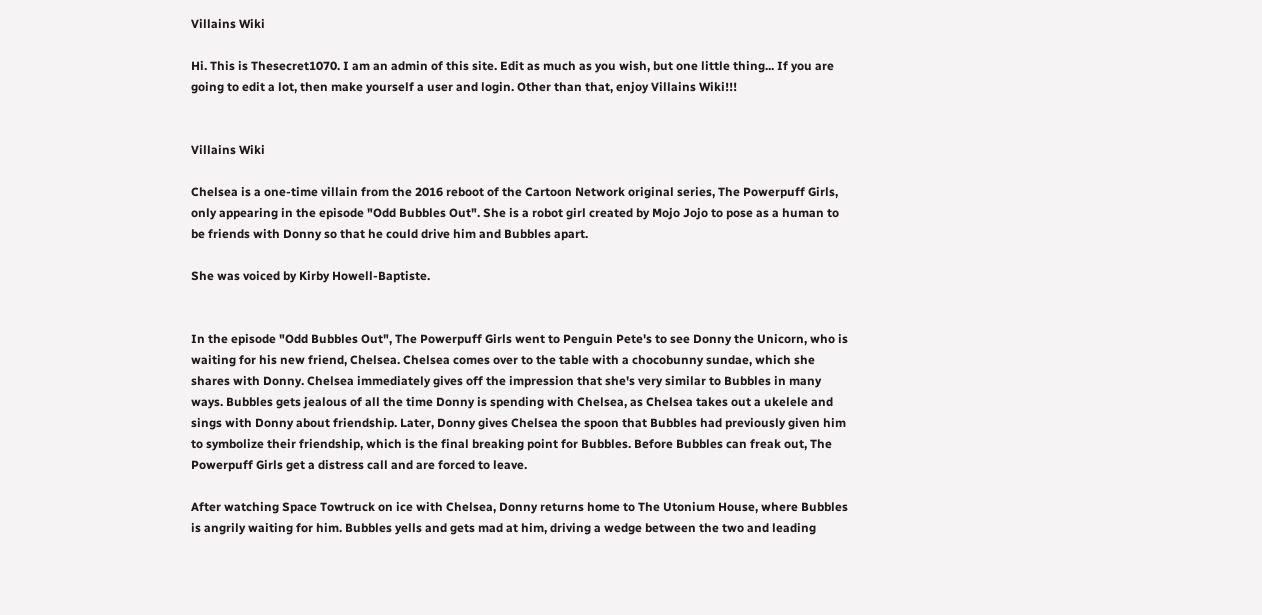Villains Wiki

Hi. This is Thesecret1070. I am an admin of this site. Edit as much as you wish, but one little thing... If you are going to edit a lot, then make yourself a user and login. Other than that, enjoy Villains Wiki!!!


Villains Wiki

Chelsea is a one-time villain from the 2016 reboot of the Cartoon Network original series, The Powerpuff Girls, only appearing in the episode "Odd Bubbles Out". She is a robot girl created by Mojo Jojo to pose as a human to be friends with Donny so that he could drive him and Bubbles apart.

She was voiced by Kirby Howell-Baptiste.


In the episode "Odd Bubbles Out", The Powerpuff Girls went to Penguin Pete's to see Donny the Unicorn, who is waiting for his new friend, Chelsea. Chelsea comes over to the table with a chocobunny sundae, which she shares with Donny. Chelsea immediately gives off the impression that she's very similar to Bubbles in many ways. Bubbles gets jealous of all the time Donny is spending with Chelsea, as Chelsea takes out a ukelele and sings with Donny about friendship. Later, Donny gives Chelsea the spoon that Bubbles had previously given him to symbolize their friendship, which is the final breaking point for Bubbles. Before Bubbles can freak out, The Powerpuff Girls get a distress call and are forced to leave.

After watching Space Towtruck on ice with Chelsea, Donny returns home to The Utonium House, where Bubbles is angrily waiting for him. Bubbles yells and gets mad at him, driving a wedge between the two and leading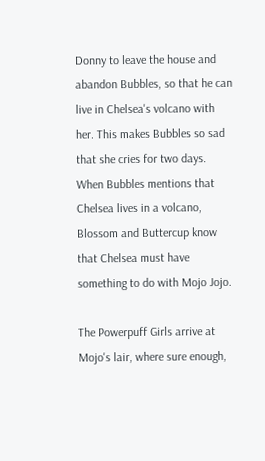Donny to leave the house and abandon Bubbles, so that he can live in Chelsea's volcano with her. This makes Bubbles so sad that she cries for two days. When Bubbles mentions that Chelsea lives in a volcano, Blossom and Buttercup know that Chelsea must have something to do with Mojo Jojo.

The Powerpuff Girls arrive at Mojo's lair, where sure enough,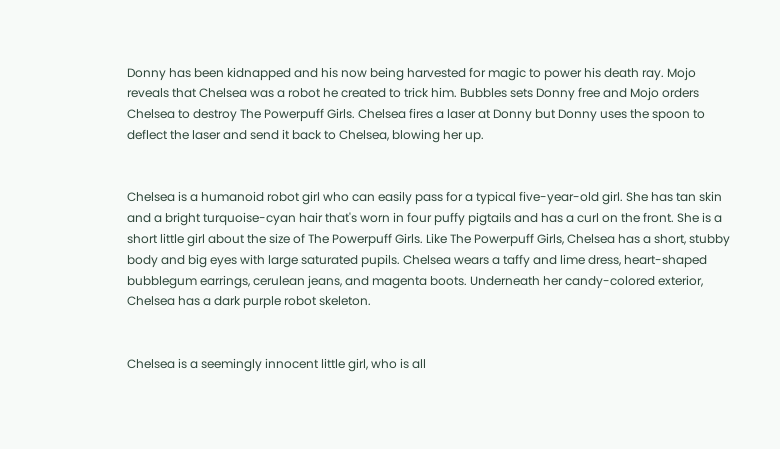Donny has been kidnapped and his now being harvested for magic to power his death ray. Mojo reveals that Chelsea was a robot he created to trick him. Bubbles sets Donny free and Mojo orders Chelsea to destroy The Powerpuff Girls. Chelsea fires a laser at Donny but Donny uses the spoon to deflect the laser and send it back to Chelsea, blowing her up.


Chelsea is a humanoid robot girl who can easily pass for a typical five-year-old girl. She has tan skin and a bright turquoise-cyan hair that's worn in four puffy pigtails and has a curl on the front. She is a short little girl about the size of The Powerpuff Girls. Like The Powerpuff Girls, Chelsea has a short, stubby body and big eyes with large saturated pupils. Chelsea wears a taffy and lime dress, heart-shaped bubblegum earrings, cerulean jeans, and magenta boots. Underneath her candy-colored exterior, Chelsea has a dark purple robot skeleton.


Chelsea is a seemingly innocent little girl, who is all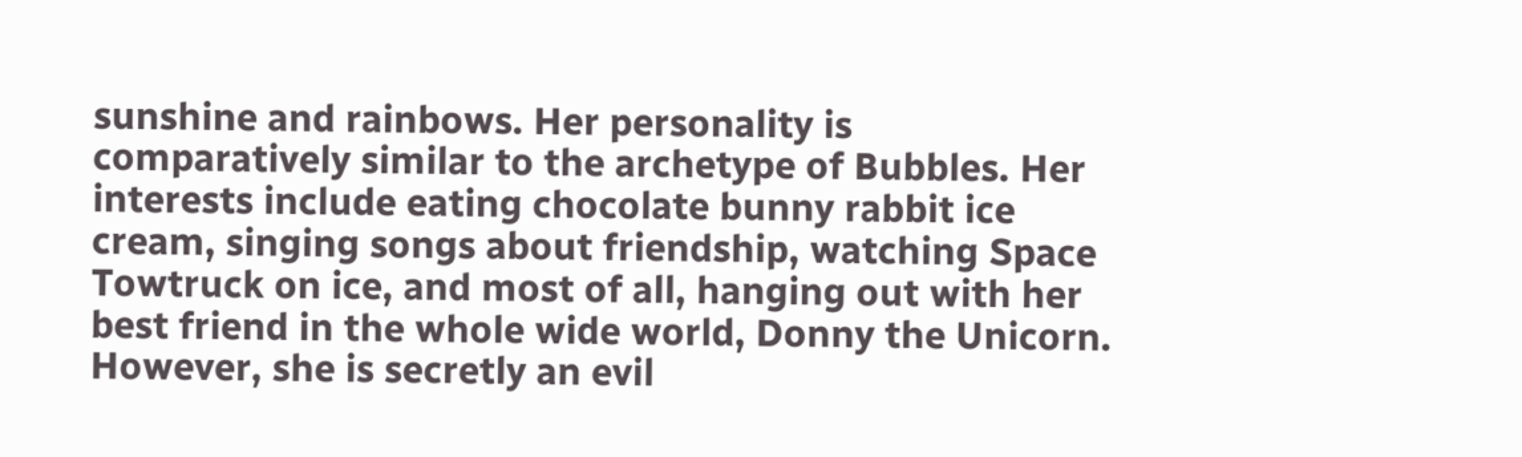sunshine and rainbows. Her personality is comparatively similar to the archetype of Bubbles. Her interests include eating chocolate bunny rabbit ice cream, singing songs about friendship, watching Space Towtruck on ice, and most of all, hanging out with her best friend in the whole wide world, Donny the Unicorn. However, she is secretly an evil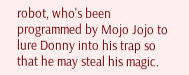robot, who's been programmed by Mojo Jojo to lure Donny into his trap so that he may steal his magic.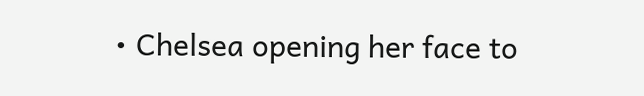• Chelsea opening her face to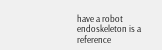have a robot endoskeleton is a reference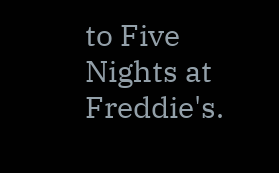to Five Nights at Freddie's.